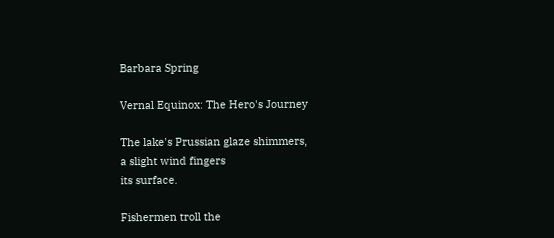Barbara Spring

Vernal Equinox: The Hero's Journey

The lake's Prussian glaze shimmers,
a slight wind fingers
its surface.

Fishermen troll the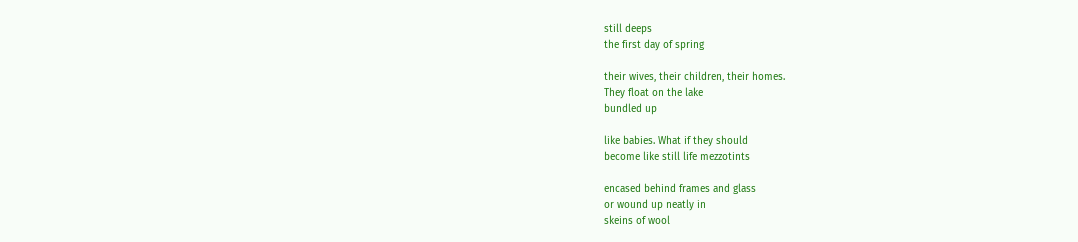still deeps
the first day of spring

their wives, their children, their homes.
They float on the lake
bundled up

like babies. What if they should
become like still life mezzotints

encased behind frames and glass
or wound up neatly in
skeins of wool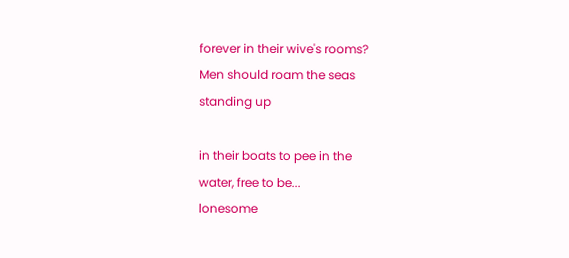forever in their wive's rooms?
Men should roam the seas
standing up

in their boats to pee in the
water, free to be...
lonesome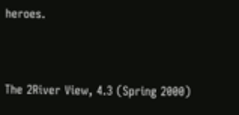heroes.


The 2River View, 4.3 (Spring 2000)